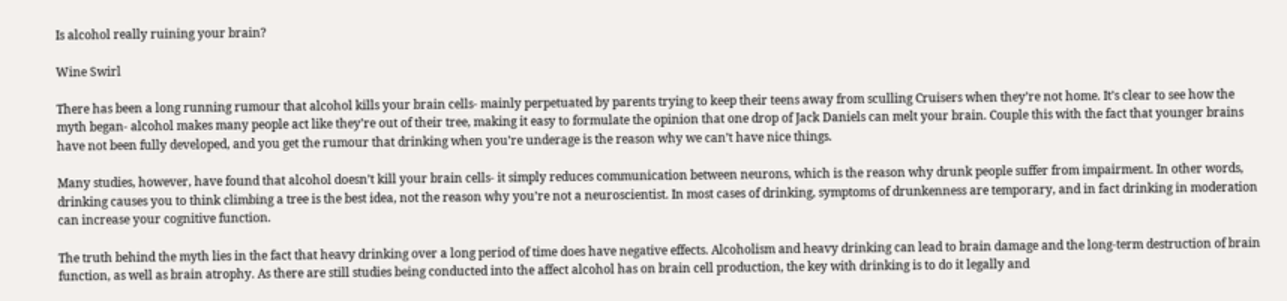Is alcohol really ruining your brain?

Wine Swirl

There has been a long running rumour that alcohol kills your brain cells- mainly perpetuated by parents trying to keep their teens away from sculling Cruisers when they’re not home. It’s clear to see how the myth began- alcohol makes many people act like they’re out of their tree, making it easy to formulate the opinion that one drop of Jack Daniels can melt your brain. Couple this with the fact that younger brains have not been fully developed, and you get the rumour that drinking when you’re underage is the reason why we can’t have nice things.

Many studies, however, have found that alcohol doesn’t kill your brain cells- it simply reduces communication between neurons, which is the reason why drunk people suffer from impairment. In other words, drinking causes you to think climbing a tree is the best idea, not the reason why you’re not a neuroscientist. In most cases of drinking, symptoms of drunkenness are temporary, and in fact drinking in moderation can increase your cognitive function.

The truth behind the myth lies in the fact that heavy drinking over a long period of time does have negative effects. Alcoholism and heavy drinking can lead to brain damage and the long-term destruction of brain function, as well as brain atrophy. As there are still studies being conducted into the affect alcohol has on brain cell production, the key with drinking is to do it legally and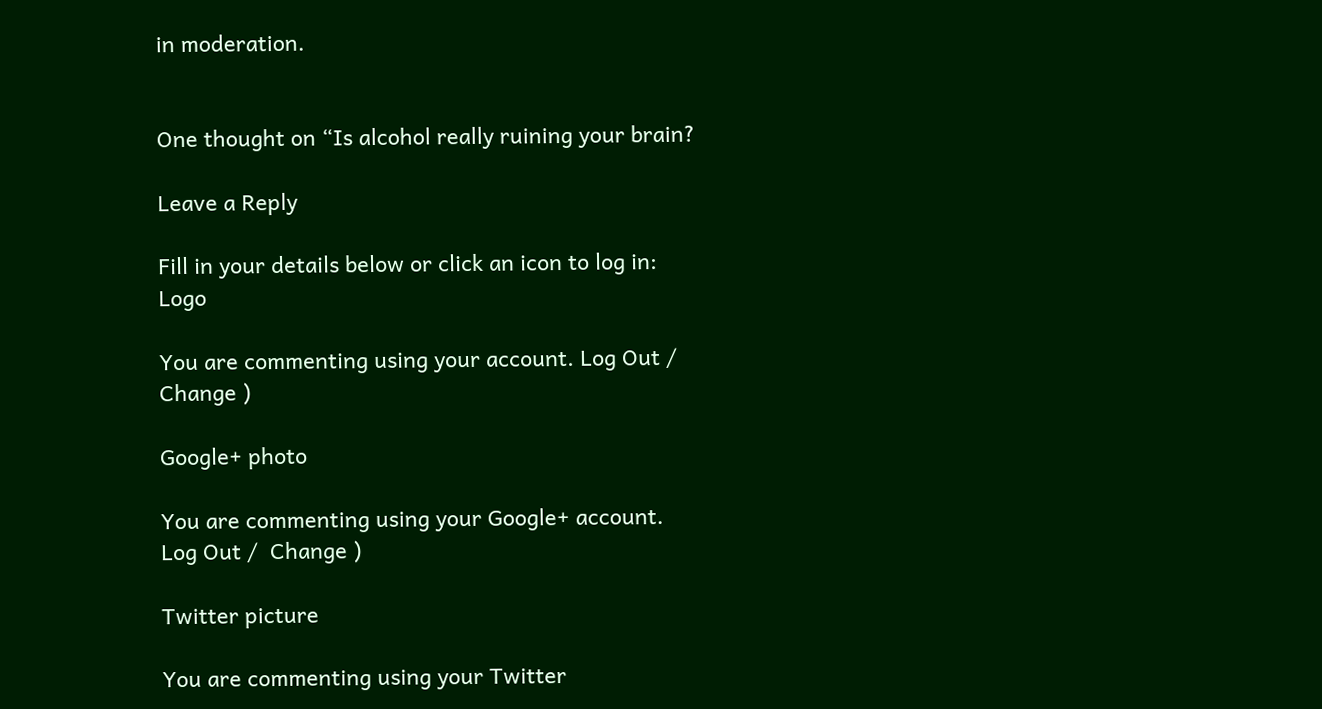in moderation.


One thought on “Is alcohol really ruining your brain?

Leave a Reply

Fill in your details below or click an icon to log in: Logo

You are commenting using your account. Log Out /  Change )

Google+ photo

You are commenting using your Google+ account. Log Out /  Change )

Twitter picture

You are commenting using your Twitter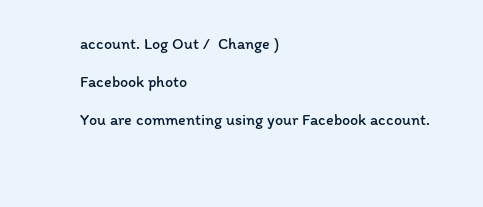account. Log Out /  Change )

Facebook photo

You are commenting using your Facebook account.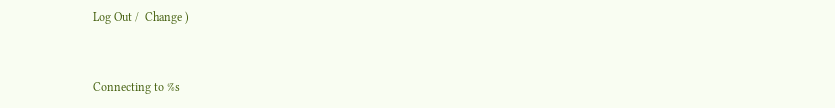Log Out /  Change )


Connecting to %s